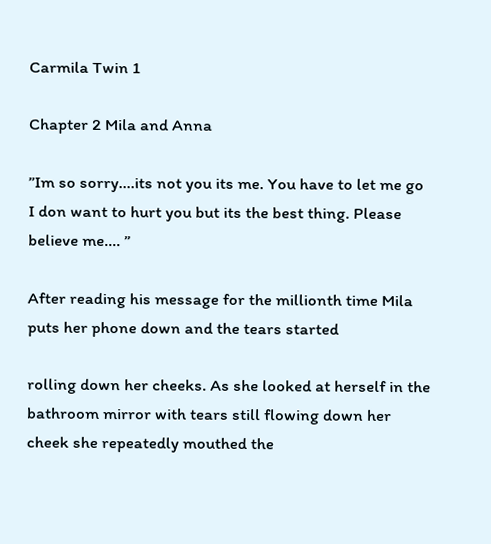Carmila Twin 1

Chapter 2 Mila and Anna

”Im so sorry….its not you its me. You have to let me go I don want to hurt you but its the best thing. Please believe me…. ”

After reading his message for the millionth time Mila puts her phone down and the tears started

rolling down her cheeks. As she looked at herself in the bathroom mirror with tears still flowing down her cheek she repeatedly mouthed the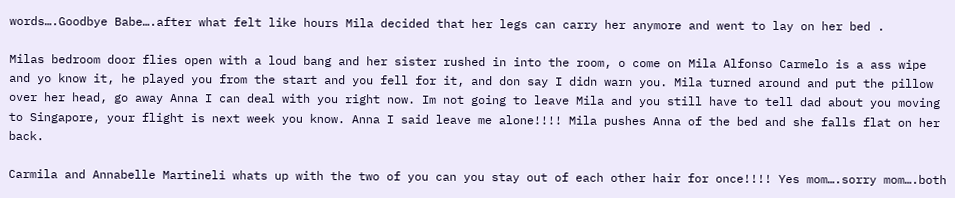words….Goodbye Babe….after what felt like hours Mila decided that her legs can carry her anymore and went to lay on her bed .

Milas bedroom door flies open with a loud bang and her sister rushed in into the room, o come on Mila Alfonso Carmelo is a ass wipe and yo know it, he played you from the start and you fell for it, and don say I didn warn you. Mila turned around and put the pillow over her head, go away Anna I can deal with you right now. Im not going to leave Mila and you still have to tell dad about you moving to Singapore, your flight is next week you know. Anna I said leave me alone!!!! Mila pushes Anna of the bed and she falls flat on her back.

Carmila and Annabelle Martineli whats up with the two of you can you stay out of each other hair for once!!!! Yes mom….sorry mom….both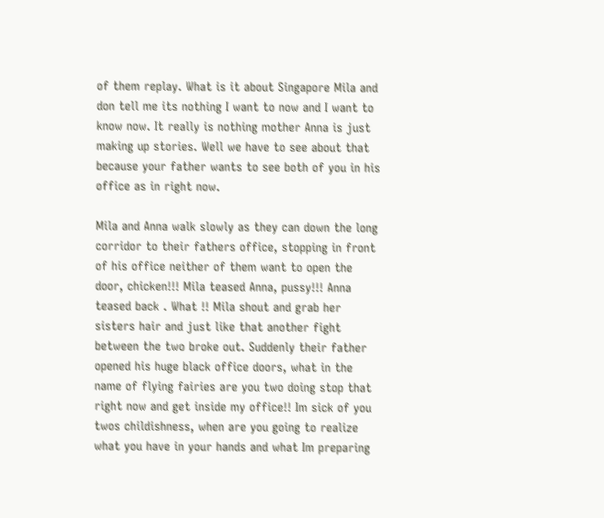of them replay. What is it about Singapore Mila and don tell me its nothing I want to now and I want to know now. It really is nothing mother Anna is just making up stories. Well we have to see about that because your father wants to see both of you in his office as in right now.

Mila and Anna walk slowly as they can down the long corridor to their fathers office, stopping in front of his office neither of them want to open the door, chicken!!! Mila teased Anna, pussy!!! Anna teased back . What !! Mila shout and grab her sisters hair and just like that another fight between the two broke out. Suddenly their father opened his huge black office doors, what in the name of flying fairies are you two doing stop that right now and get inside my office!! Im sick of you twos childishness, when are you going to realize what you have in your hands and what Im preparing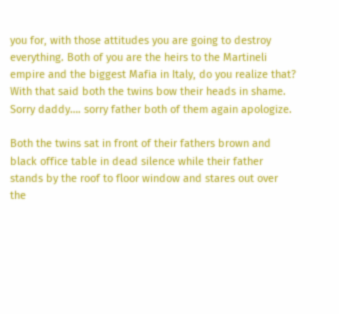you for, with those attitudes you are going to destroy everything. Both of you are the heirs to the Martineli empire and the biggest Mafia in Italy, do you realize that? With that said both the twins bow their heads in shame. Sorry daddy…. sorry father both of them again apologize.

Both the twins sat in front of their fathers brown and black office table in dead silence while their father stands by the roof to floor window and stares out over the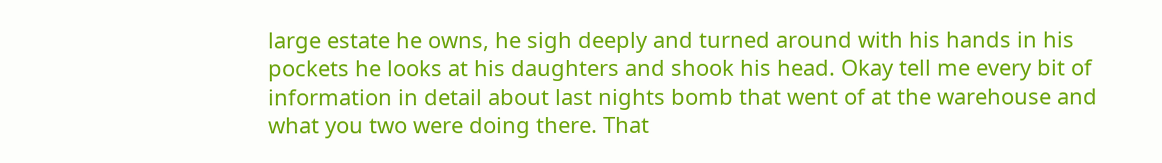large estate he owns, he sigh deeply and turned around with his hands in his pockets he looks at his daughters and shook his head. Okay tell me every bit of information in detail about last nights bomb that went of at the warehouse and what you two were doing there. That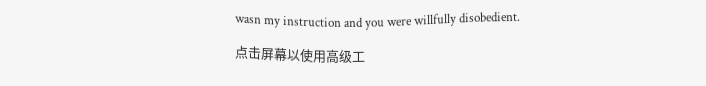wasn my instruction and you were willfully disobedient.

点击屏幕以使用高级工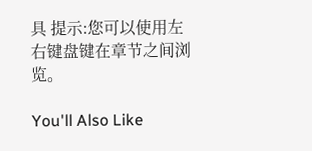具 提示:您可以使用左右键盘键在章节之间浏览。

You'll Also Like